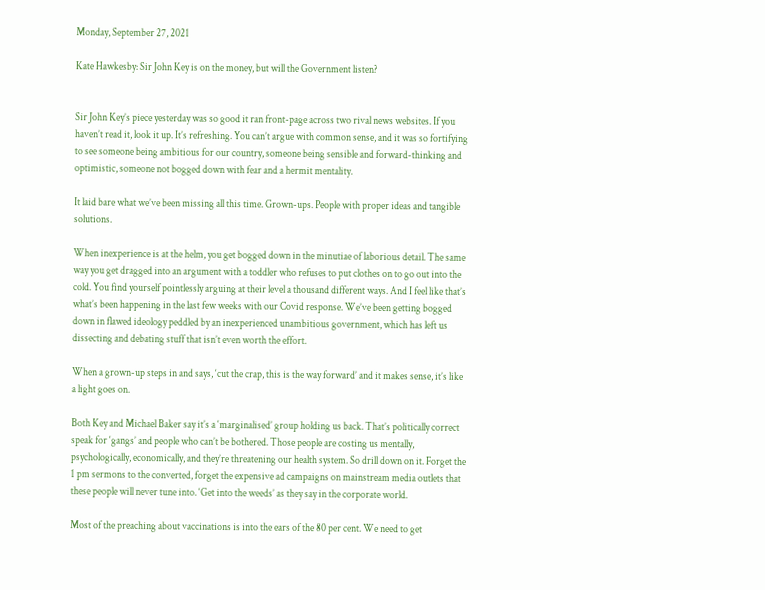Monday, September 27, 2021

Kate Hawkesby: Sir John Key is on the money, but will the Government listen?


Sir John Key’s piece yesterday was so good it ran front-page across two rival news websites. If you haven’t read it, look it up. It’s refreshing. You can’t argue with common sense, and it was so fortifying to see someone being ambitious for our country, someone being sensible and forward-thinking and optimistic, someone not bogged down with fear and a hermit mentality.

It laid bare what we’ve been missing all this time. Grown-ups. People with proper ideas and tangible solutions.

When inexperience is at the helm, you get bogged down in the minutiae of laborious detail. The same way you get dragged into an argument with a toddler who refuses to put clothes on to go out into the cold. You find yourself pointlessly arguing at their level a thousand different ways. And I feel like that’s what’s been happening in the last few weeks with our Covid response. We’ve been getting bogged down in flawed ideology peddled by an inexperienced unambitious government, which has left us dissecting and debating stuff that isn’t even worth the effort.

When a grown-up steps in and says, ‘cut the crap, this is the way forward’ and it makes sense, it’s like a light goes on.

Both Key and Michael Baker say it’s a ‘marginalised’ group holding us back. That’s politically correct speak for ‘gangs’ and people who can’t be bothered. Those people are costing us mentally, psychologically, economically, and they’re threatening our health system. So drill down on it. Forget the 1 pm sermons to the converted, forget the expensive ad campaigns on mainstream media outlets that these people will never tune into. ‘Get into the weeds’ as they say in the corporate world.

Most of the preaching about vaccinations is into the ears of the 80 per cent. We need to get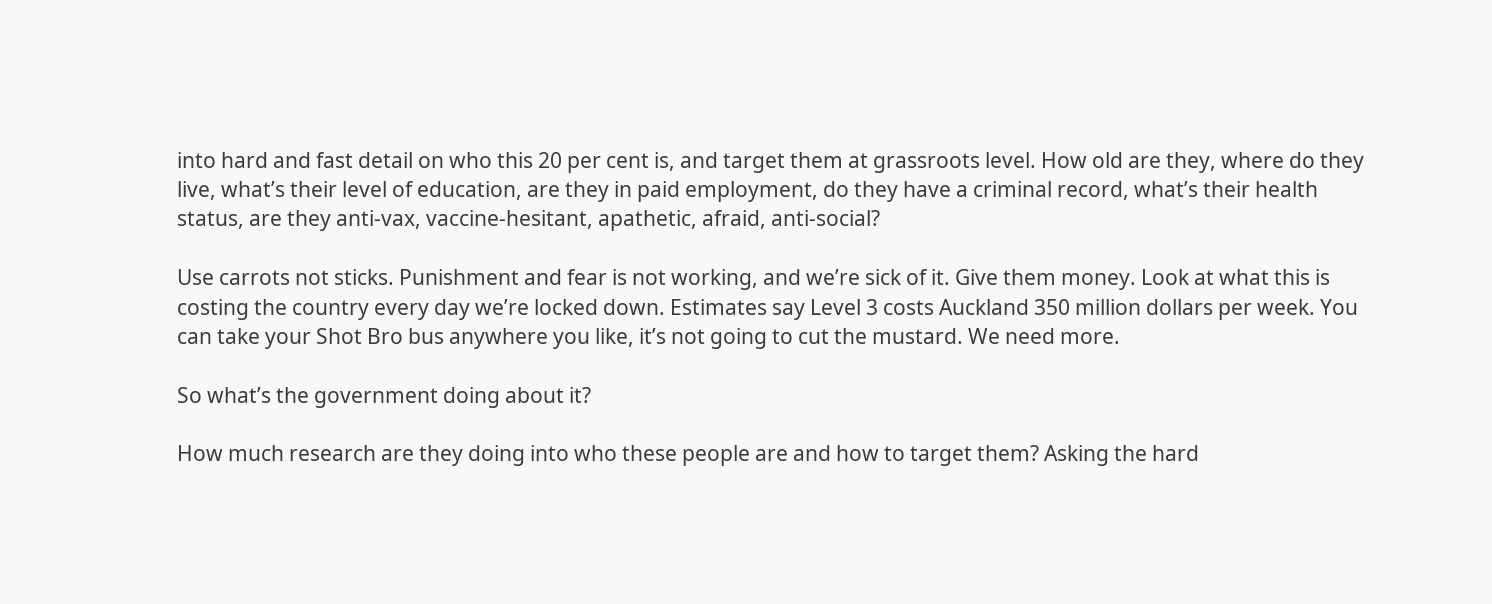into hard and fast detail on who this 20 per cent is, and target them at grassroots level. How old are they, where do they live, what’s their level of education, are they in paid employment, do they have a criminal record, what’s their health status, are they anti-vax, vaccine-hesitant, apathetic, afraid, anti-social?

Use carrots not sticks. Punishment and fear is not working, and we’re sick of it. Give them money. Look at what this is costing the country every day we’re locked down. Estimates say Level 3 costs Auckland 350 million dollars per week. You can take your Shot Bro bus anywhere you like, it’s not going to cut the mustard. We need more.

So what’s the government doing about it?

How much research are they doing into who these people are and how to target them? Asking the hard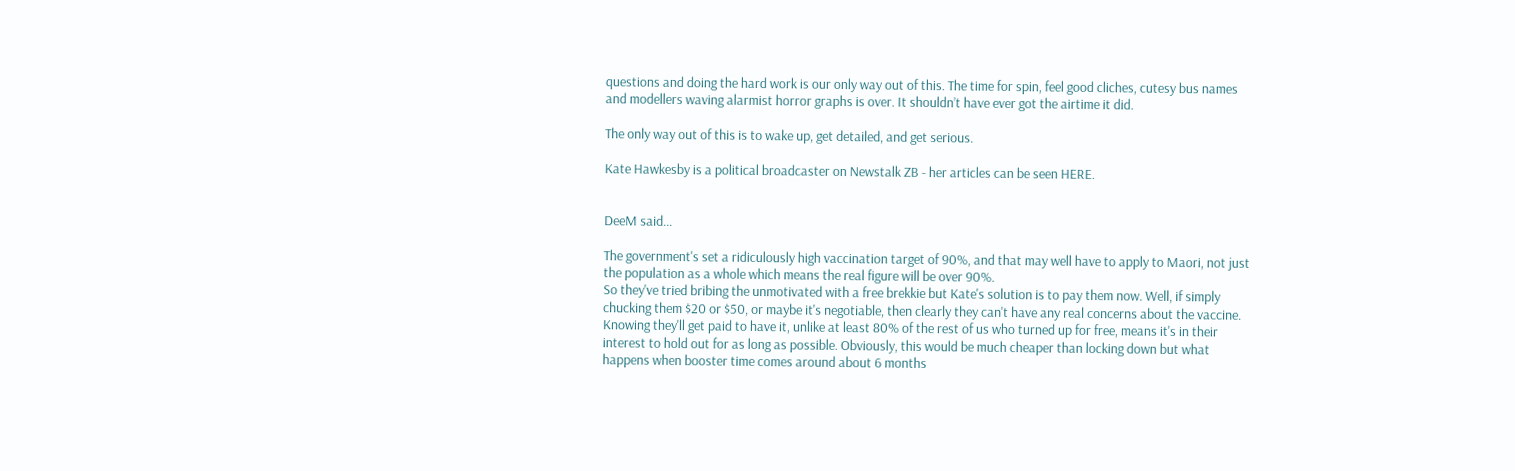questions and doing the hard work is our only way out of this. The time for spin, feel good cliches, cutesy bus names and modellers waving alarmist horror graphs is over. It shouldn’t have ever got the airtime it did.

The only way out of this is to wake up, get detailed, and get serious.

Kate Hawkesby is a political broadcaster on Newstalk ZB - her articles can be seen HERE.


DeeM said...

The government's set a ridiculously high vaccination target of 90%, and that may well have to apply to Maori, not just the population as a whole which means the real figure will be over 90%.
So they've tried bribing the unmotivated with a free brekkie but Kate's solution is to pay them now. Well, if simply chucking them $20 or $50, or maybe it's negotiable, then clearly they can't have any real concerns about the vaccine. Knowing they'll get paid to have it, unlike at least 80% of the rest of us who turned up for free, means it's in their interest to hold out for as long as possible. Obviously, this would be much cheaper than locking down but what happens when booster time comes around about 6 months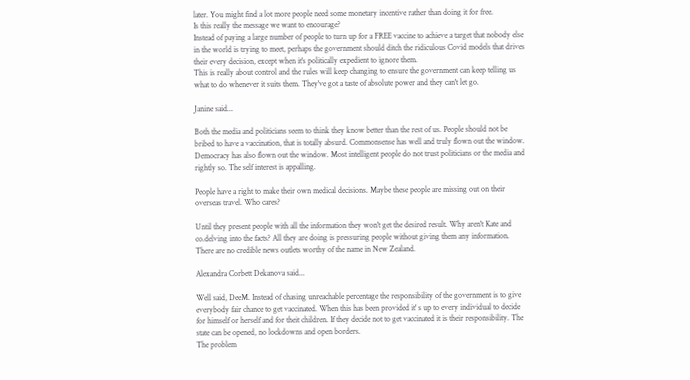later. You might find a lot more people need some monetary incentive rather than doing it for free.
Is this really the message we want to encourage?
Instead of paying a large number of people to turn up for a FREE vaccine to achieve a target that nobody else in the world is trying to meet, perhaps the government should ditch the ridiculous Covid models that drives their every decision, except when it's politically expedient to ignore them.
This is really about control and the rules will keep changing to ensure the government can keep telling us what to do whenever it suits them. They've got a taste of absolute power and they can't let go.

Janine said...

Both the media and politicians seem to think they know better than the rest of us. People should not be bribed to have a vaccination, that is totally absurd. Commonsense has well and truly flown out the window. Democracy has also flown out the window. Most intelligent people do not trust politicians or the media and rightly so. The self interest is appalling.

People have a right to make their own medical decisions. Maybe these people are missing out on their overseas travel. Who cares?

Until they present people with all the information they won't get the desired result. Why aren't Kate and co.delving into the facts? All they are doing is pressuring people without giving them any information. There are no credible news outlets worthy of the name in New Zealand.

Alexandra Corbett Dekanova said...

Well said, DeeM. Instead of chasing unreachable percentage the responsibility of the government is to give everybody fair chance to get vaccinated. When this has been provided it' s up to every individual to decide for himself or herself and for theit children. If they decide not to get vaccinated it is their responsibility. The state can be opened, no lockdowns and open borders.
The problem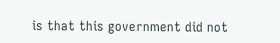is that this government did not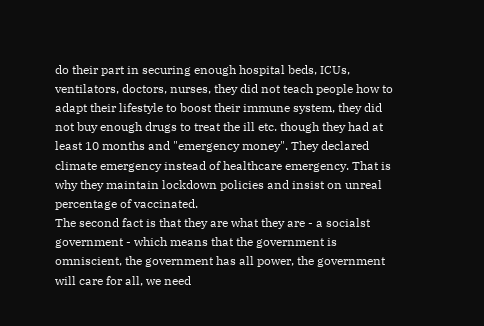do their part in securing enough hospital beds, ICUs, ventilators, doctors, nurses, they did not teach people how to adapt their lifestyle to boost their immune system, they did not buy enough drugs to treat the ill etc. though they had at least 10 months and "emergency money". They declared climate emergency instead of healthcare emergency. That is why they maintain lockdown policies and insist on unreal percentage of vaccinated.
The second fact is that they are what they are - a socialst government - which means that the government is omniscient, the government has all power, the government will care for all, we need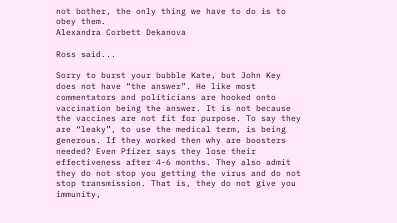not bother, the only thing we have to do is to obey them.
Alexandra Corbett Dekanova

Ross said...

Sorry to burst your bubble Kate, but John Key does not have “the answer”. He like most commentators and politicians are hooked onto vaccination being the answer. It is not because the vaccines are not fit for purpose. To say they are “leaky”, to use the medical term, is being generous. If they worked then why are boosters needed? Even Pfizer says they lose their effectiveness after 4-6 months. They also admit they do not stop you getting the virus and do not stop transmission. That is, they do not give you immunity,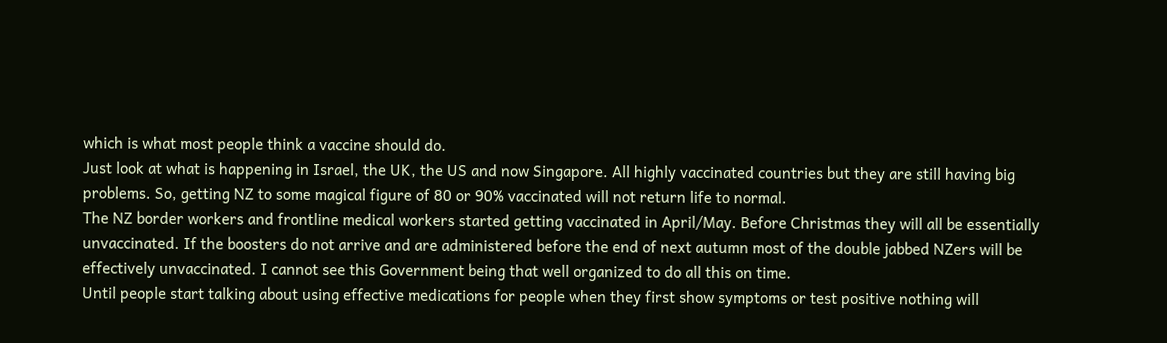which is what most people think a vaccine should do.
Just look at what is happening in Israel, the UK, the US and now Singapore. All highly vaccinated countries but they are still having big problems. So, getting NZ to some magical figure of 80 or 90% vaccinated will not return life to normal.
The NZ border workers and frontline medical workers started getting vaccinated in April/May. Before Christmas they will all be essentially unvaccinated. If the boosters do not arrive and are administered before the end of next autumn most of the double jabbed NZers will be effectively unvaccinated. I cannot see this Government being that well organized to do all this on time.
Until people start talking about using effective medications for people when they first show symptoms or test positive nothing will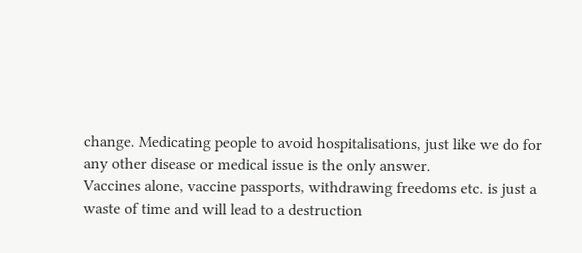change. Medicating people to avoid hospitalisations, just like we do for any other disease or medical issue is the only answer.
Vaccines alone, vaccine passports, withdrawing freedoms etc. is just a waste of time and will lead to a destruction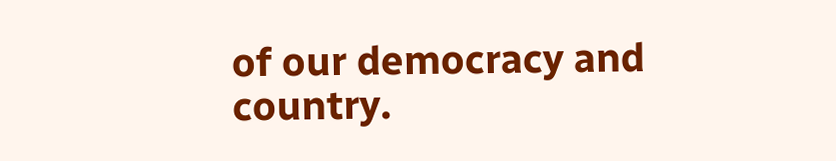of our democracy and country.